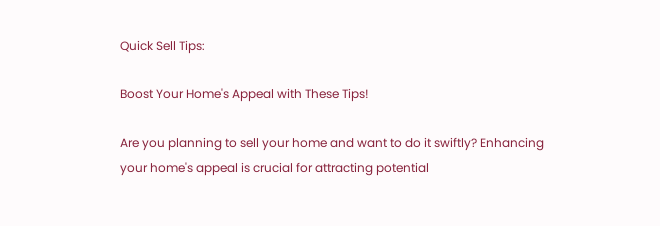Quick Sell Tips:

Boost Your Home's Appeal with These Tips!

Are you planning to sell your home and want to do it swiftly? Enhancing your home's appeal is crucial for attracting potential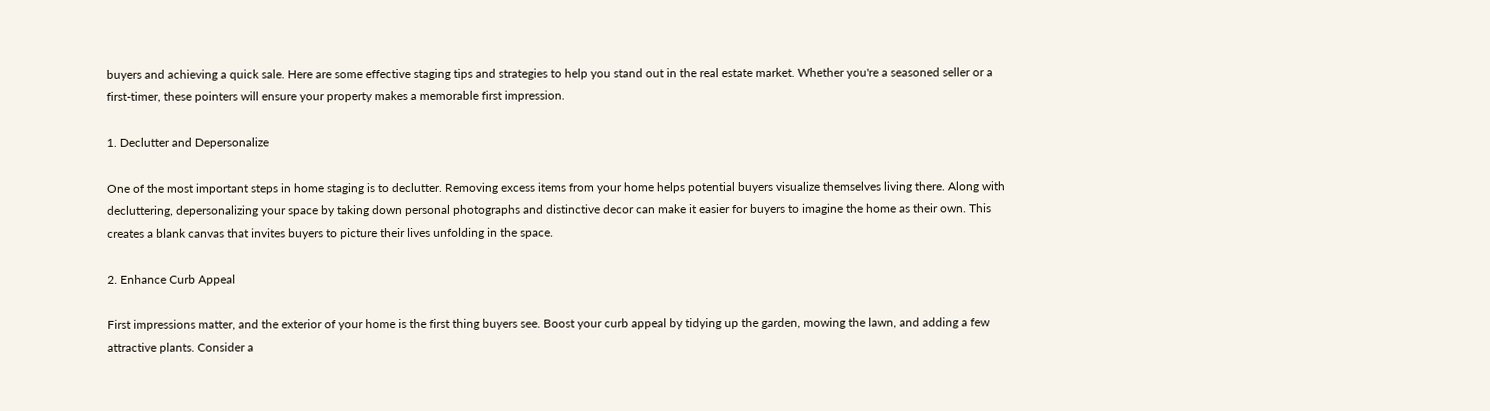buyers and achieving a quick sale. Here are some effective staging tips and strategies to help you stand out in the real estate market. Whether you're a seasoned seller or a first-timer, these pointers will ensure your property makes a memorable first impression.

1. Declutter and Depersonalize

One of the most important steps in home staging is to declutter. Removing excess items from your home helps potential buyers visualize themselves living there. Along with decluttering, depersonalizing your space by taking down personal photographs and distinctive decor can make it easier for buyers to imagine the home as their own. This creates a blank canvas that invites buyers to picture their lives unfolding in the space.

2. Enhance Curb Appeal

First impressions matter, and the exterior of your home is the first thing buyers see. Boost your curb appeal by tidying up the garden, mowing the lawn, and adding a few attractive plants. Consider a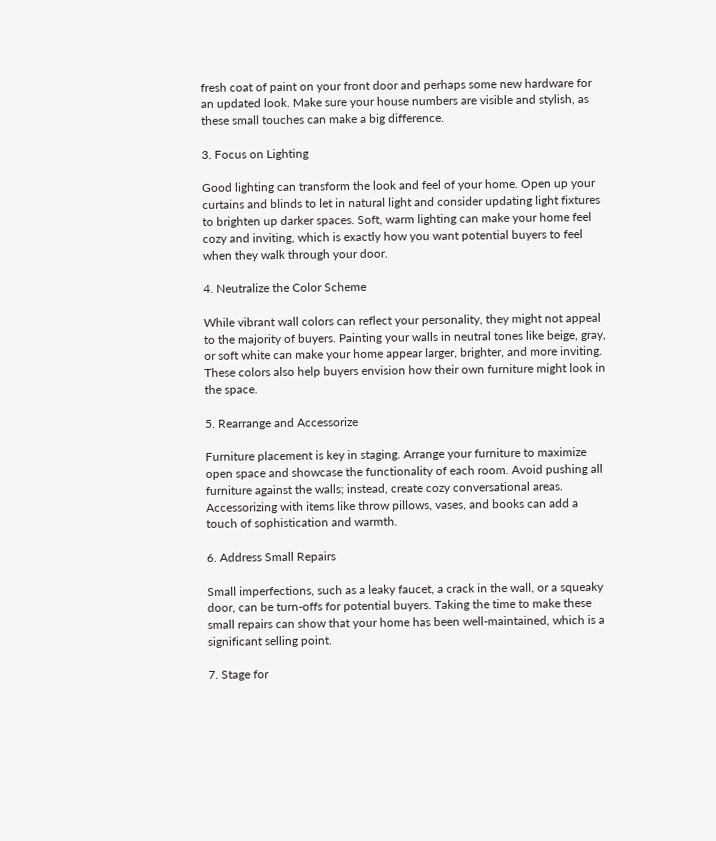fresh coat of paint on your front door and perhaps some new hardware for an updated look. Make sure your house numbers are visible and stylish, as these small touches can make a big difference.

3. Focus on Lighting

Good lighting can transform the look and feel of your home. Open up your curtains and blinds to let in natural light and consider updating light fixtures to brighten up darker spaces. Soft, warm lighting can make your home feel cozy and inviting, which is exactly how you want potential buyers to feel when they walk through your door.

4. Neutralize the Color Scheme

While vibrant wall colors can reflect your personality, they might not appeal to the majority of buyers. Painting your walls in neutral tones like beige, gray, or soft white can make your home appear larger, brighter, and more inviting. These colors also help buyers envision how their own furniture might look in the space.

5. Rearrange and Accessorize

Furniture placement is key in staging. Arrange your furniture to maximize open space and showcase the functionality of each room. Avoid pushing all furniture against the walls; instead, create cozy conversational areas. Accessorizing with items like throw pillows, vases, and books can add a touch of sophistication and warmth.

6. Address Small Repairs

Small imperfections, such as a leaky faucet, a crack in the wall, or a squeaky door, can be turn-offs for potential buyers. Taking the time to make these small repairs can show that your home has been well-maintained, which is a significant selling point.

7. Stage for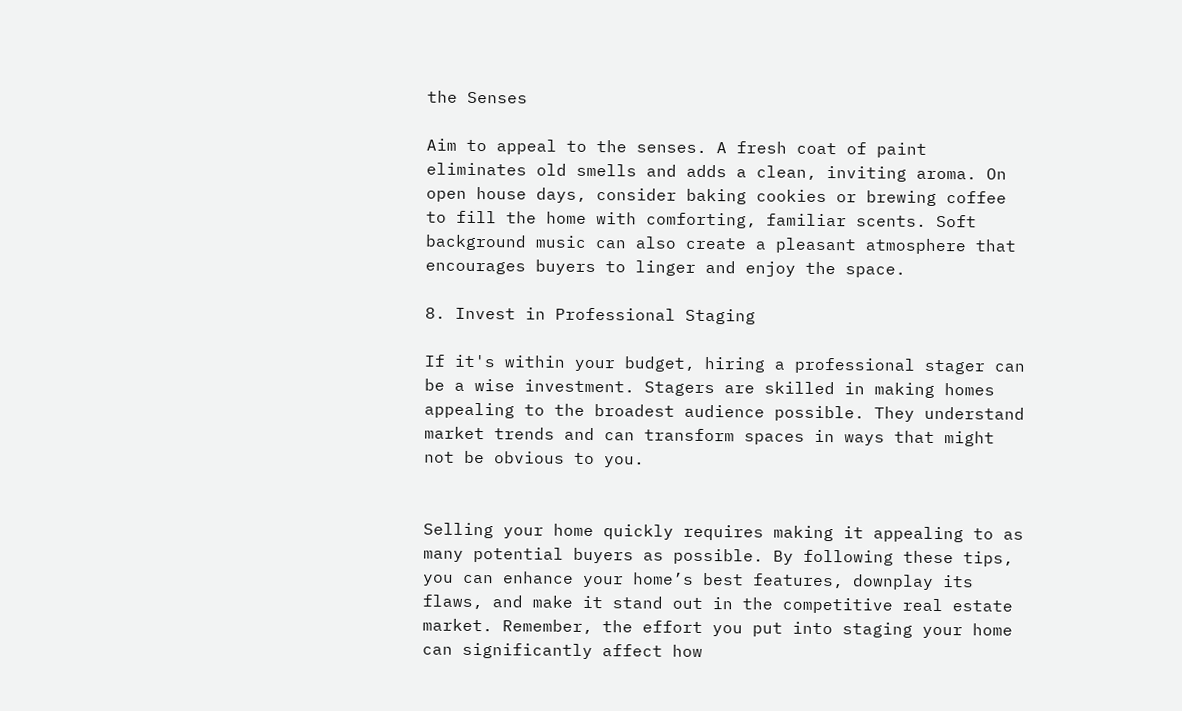the Senses

Aim to appeal to the senses. A fresh coat of paint eliminates old smells and adds a clean, inviting aroma. On open house days, consider baking cookies or brewing coffee to fill the home with comforting, familiar scents. Soft background music can also create a pleasant atmosphere that encourages buyers to linger and enjoy the space.

8. Invest in Professional Staging

If it's within your budget, hiring a professional stager can be a wise investment. Stagers are skilled in making homes appealing to the broadest audience possible. They understand market trends and can transform spaces in ways that might not be obvious to you.


Selling your home quickly requires making it appealing to as many potential buyers as possible. By following these tips, you can enhance your home’s best features, downplay its flaws, and make it stand out in the competitive real estate market. Remember, the effort you put into staging your home can significantly affect how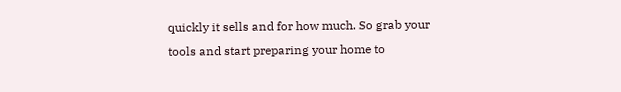quickly it sells and for how much. So grab your tools and start preparing your home to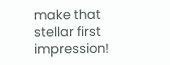make that stellar first impression!